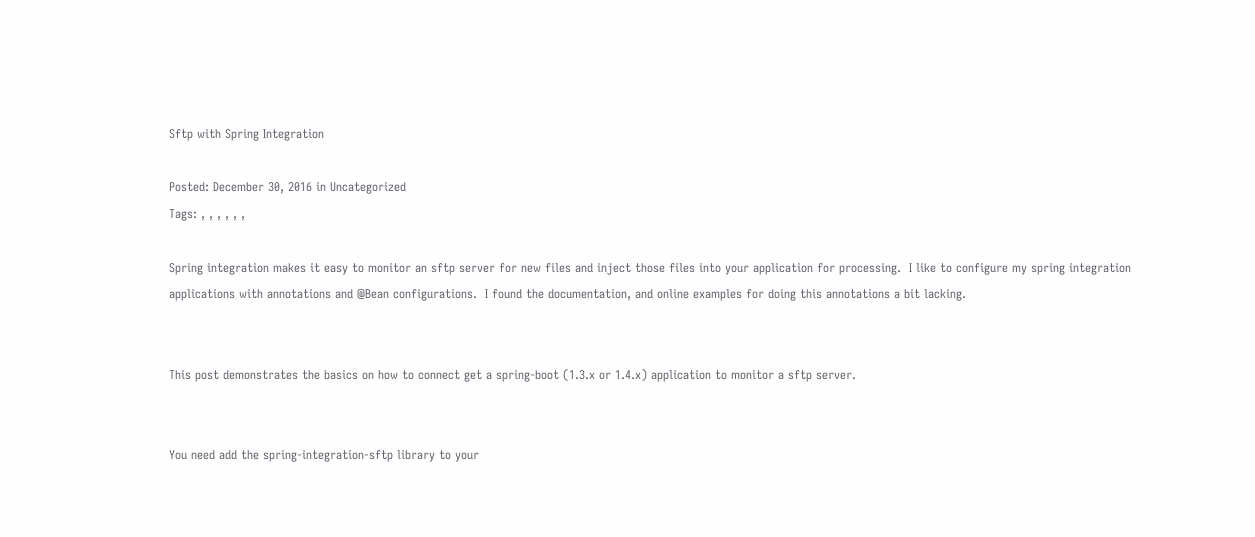Sftp with Spring Integration

Posted: December 30, 2016 in Uncategorized
Tags: , , , , , ,

Spring integration makes it easy to monitor an sftp server for new files and inject those files into your application for processing.  I like to configure my spring integration applications with annotations and @Bean configurations.  I found the documentation, and online examples for doing this annotations a bit lacking.


This post demonstrates the basics on how to connect get a spring-boot (1.3.x or 1.4.x) application to monitor a sftp server.


You need add the spring-integration-sftp library to your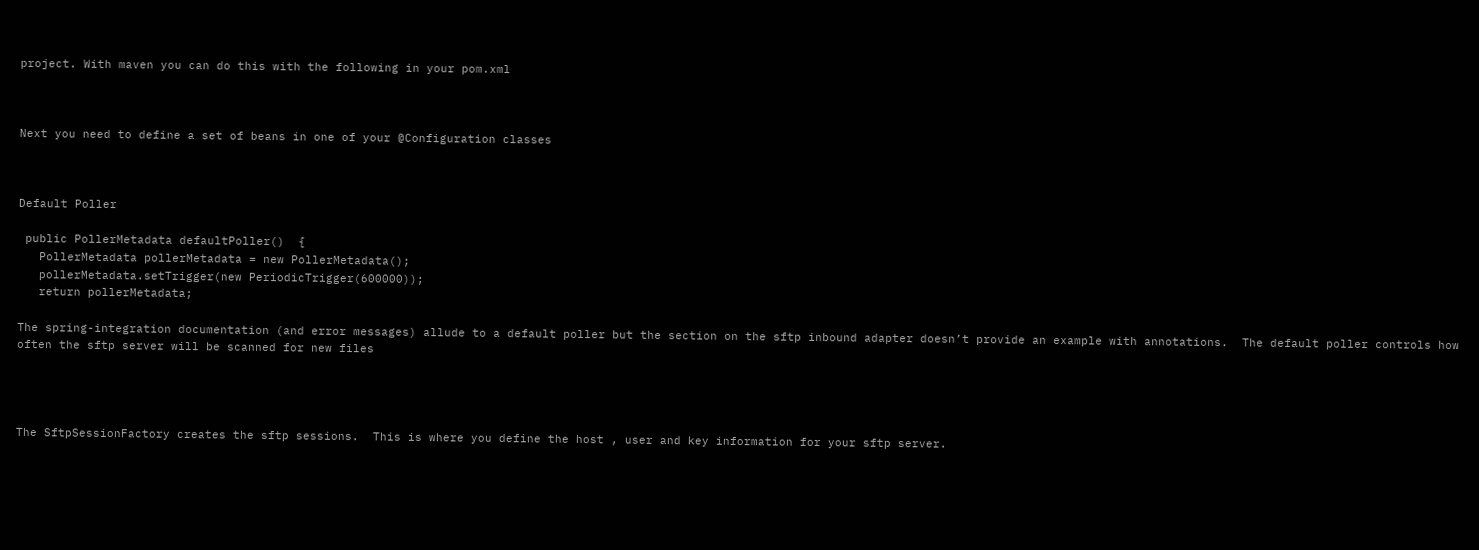project. With maven you can do this with the following in your pom.xml



Next you need to define a set of beans in one of your @Configuration classes



Default Poller

 public PollerMetadata defaultPoller()  {
   PollerMetadata pollerMetadata = new PollerMetadata();
   pollerMetadata.setTrigger(new PeriodicTrigger(600000));
   return pollerMetadata;

The spring-integration documentation (and error messages) allude to a default poller but the section on the sftp inbound adapter doesn’t provide an example with annotations.  The default poller controls how often the sftp server will be scanned for new files




The SftpSessionFactory creates the sftp sessions.  This is where you define the host , user and key information for your sftp server.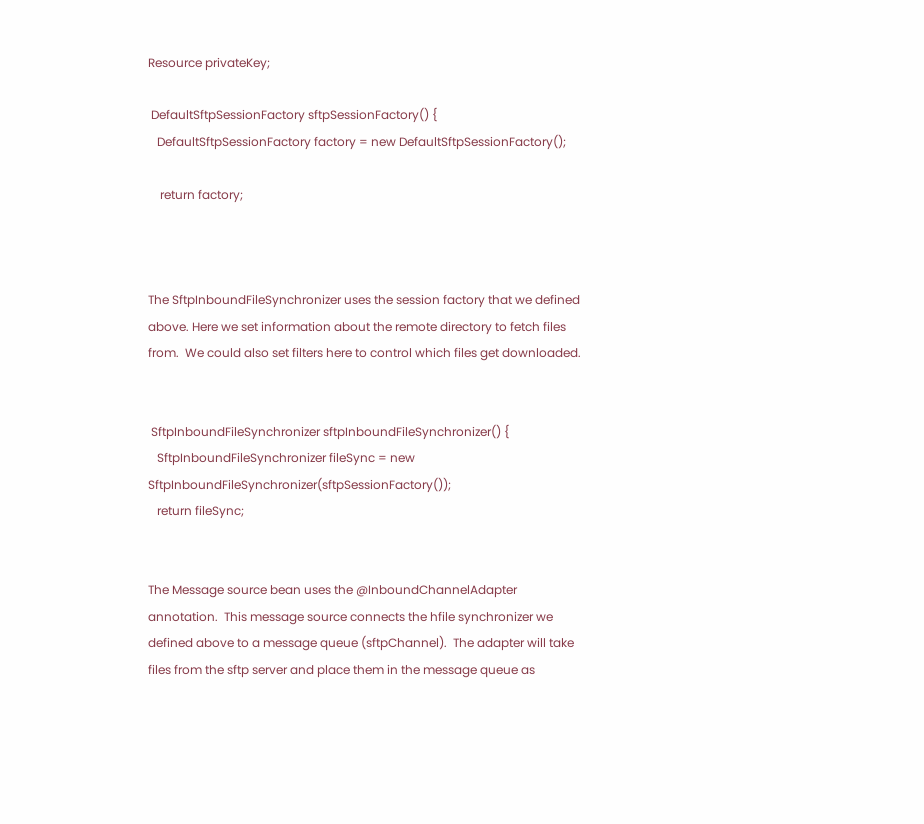Resource privateKey;

 DefaultSftpSessionFactory sftpSessionFactory() {
   DefaultSftpSessionFactory factory = new DefaultSftpSessionFactory();

    return factory;



The SftpInboundFileSynchronizer uses the session factory that we defined above. Here we set information about the remote directory to fetch files from.  We could also set filters here to control which files get downloaded.


 SftpInboundFileSynchronizer sftpInboundFileSynchronizer() {
   SftpInboundFileSynchronizer fileSync = new SftpInboundFileSynchronizer(sftpSessionFactory());
   return fileSync;


The Message source bean uses the @InboundChannelAdapter annotation.  This message source connects the hfile synchronizer we defined above to a message queue (sftpChannel).  The adapter will take files from the sftp server and place them in the message queue as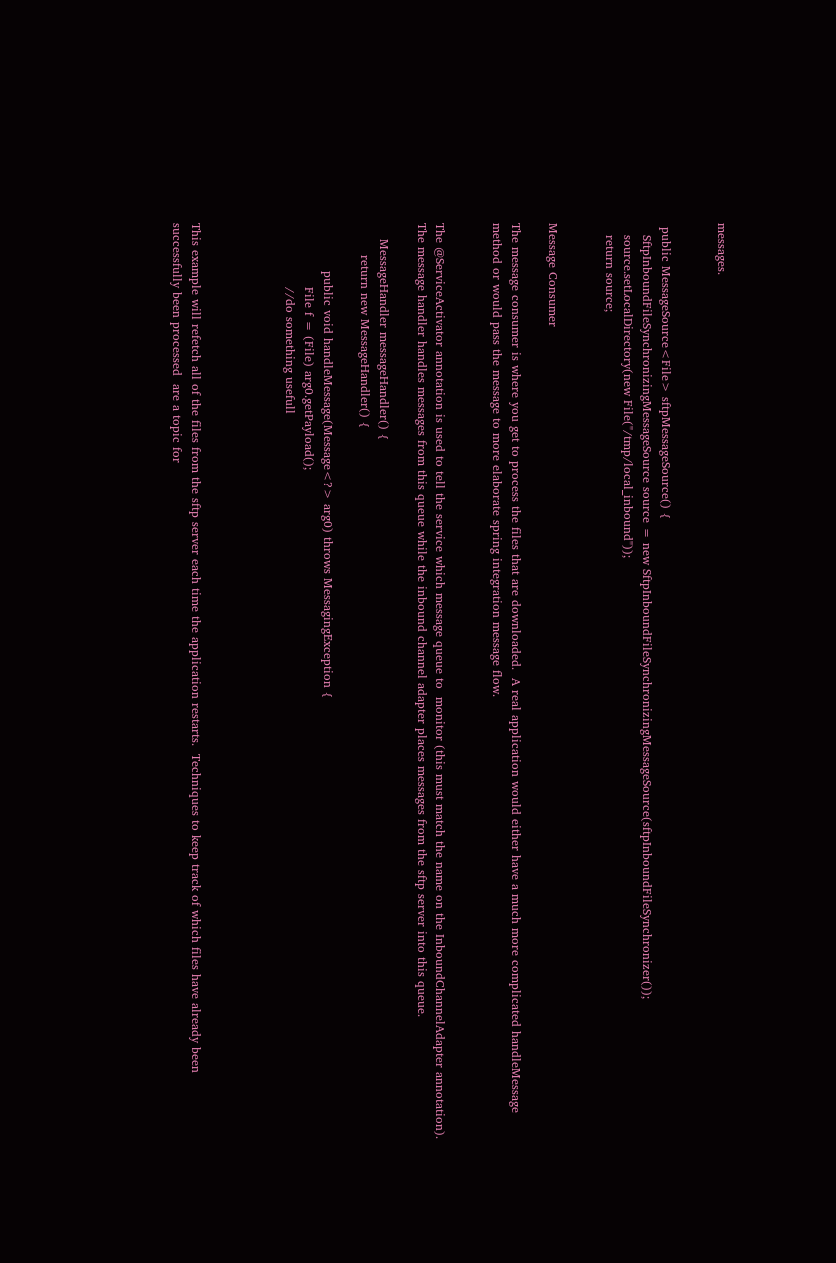messages.


 public MessageSource<File> sftpMessageSource() {
   SftpInboundFileSynchronizingMessageSource source = new SftpInboundFileSynchronizingMessageSource(sftpInboundFileSynchronizer());
   source.setLocalDirectory(new File("/tmp/local_inbound"));
   return source;


Message Consumer

The message consumer is where you get to process the files that are downloaded.  A real application would either have a much more complicated handleMessage method or would pass the message to more elaborate spring integration message flow.


The @ServiceActivator annotation is used to tell the service which message queue to  monitor (this must match the name on the InboundChannelAdapter annotation).  The message handler handles messages from this queue while the inbound channel adapter places messages from the sftp server into this queue.

    MessageHandler messageHandler() {
        return new MessageHandler() {

            public void handleMessage(Message<?> arg0) throws MessagingException {
                File f = (File) arg0.getPayload();
                //do something usefull




This example will refetch all of the files from the sftp server each time the application restarts.  Techniques to keep track of which files have already been successfully been processed  are a topic for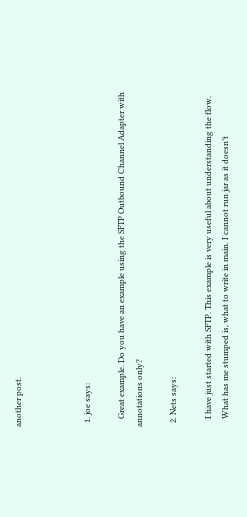another post.



  1. joe says:

    Great example. Do you have an example using the SFTP Outbound Channel Adapter with annotations only?

  2. Nets says:

    I have just started with SFTP. This example is very useful about understanding the flow.
    What has me stumped is, what to write in main. I cannot run jar as it doesn’t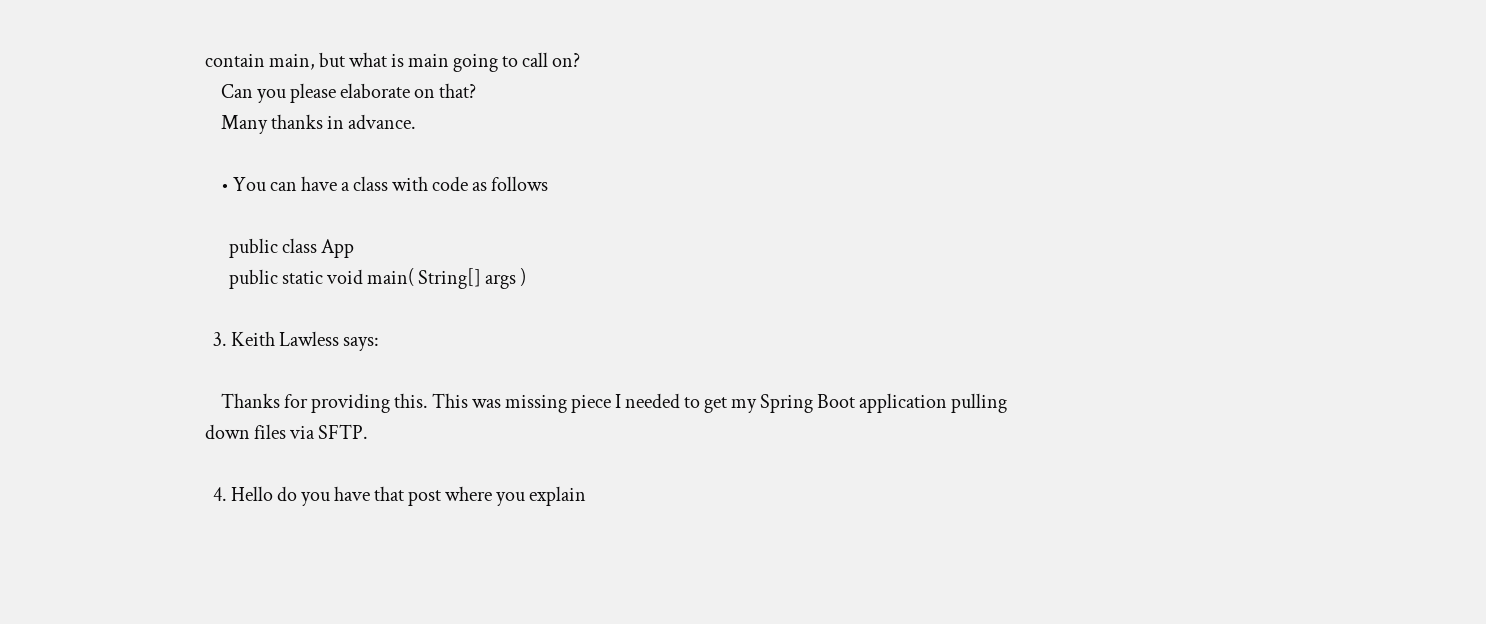contain main, but what is main going to call on?
    Can you please elaborate on that?
    Many thanks in advance.

    • You can have a class with code as follows

      public class App
      public static void main( String[] args )

  3. Keith Lawless says:

    Thanks for providing this. This was missing piece I needed to get my Spring Boot application pulling down files via SFTP.

  4. Hello do you have that post where you explain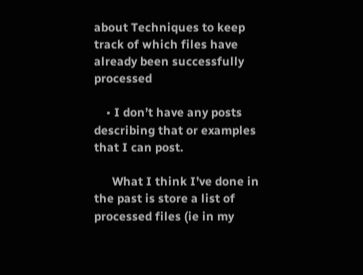about Techniques to keep track of which files have already been successfully processed

    • I don’t have any posts describing that or examples that I can post.

      What I think I’ve done in the past is store a list of processed files (ie in my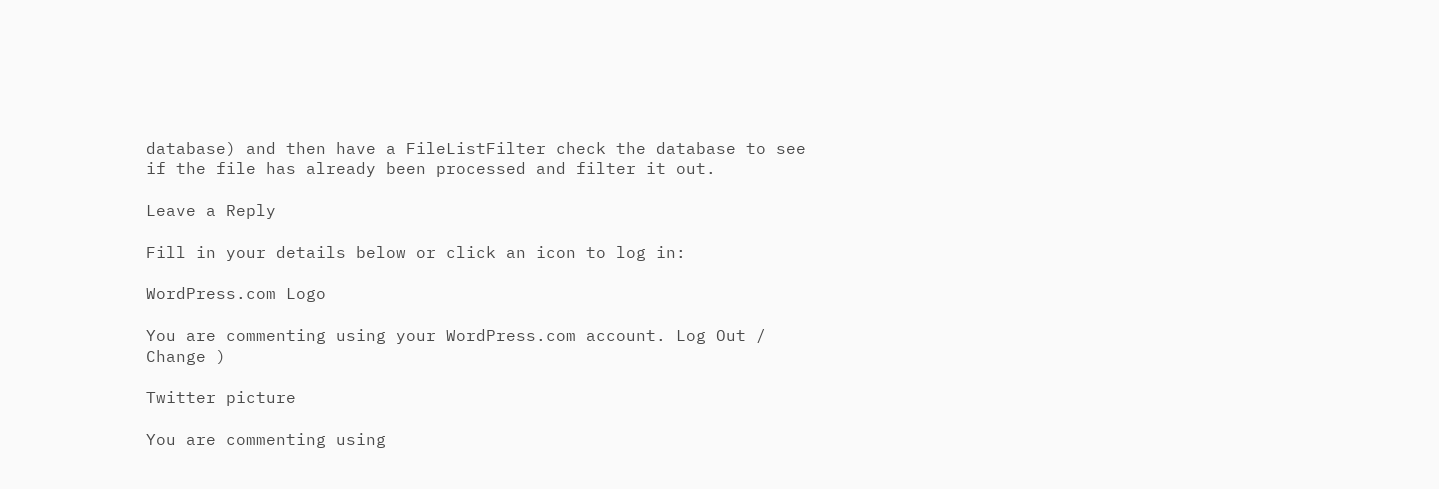database) and then have a FileListFilter check the database to see if the file has already been processed and filter it out.

Leave a Reply

Fill in your details below or click an icon to log in:

WordPress.com Logo

You are commenting using your WordPress.com account. Log Out /  Change )

Twitter picture

You are commenting using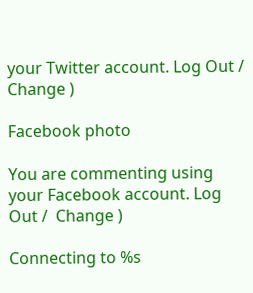your Twitter account. Log Out /  Change )

Facebook photo

You are commenting using your Facebook account. Log Out /  Change )

Connecting to %s